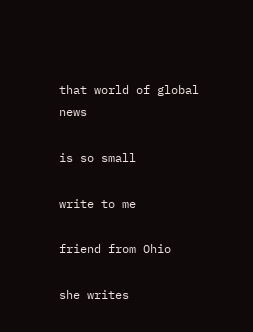that world of global news

is so small

write to me

friend from Ohio

she writes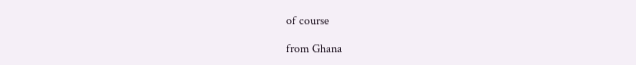of course

from Ghana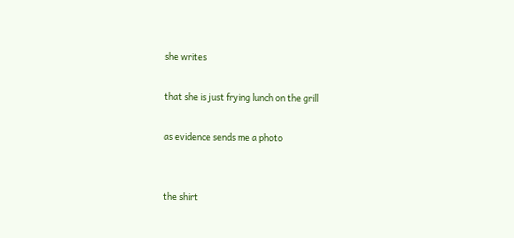she writes

that she is just frying lunch on the grill

as evidence sends me a photo


the shirt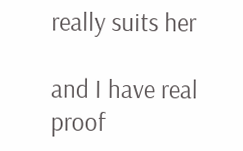really suits her

and I have real proof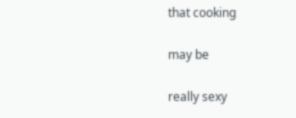that cooking

may be

really sexy